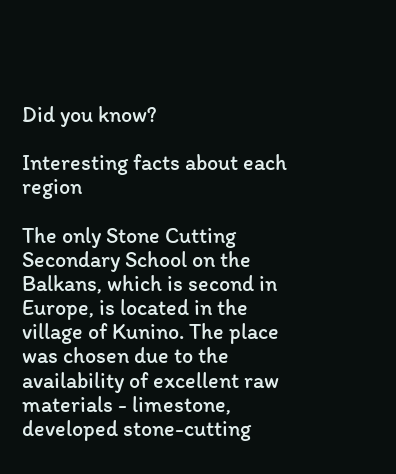Did you know?

Interesting facts about each region

The only Stone Cutting Secondary School on the Balkans, which is second in Europe, is located in the village of Kunino. The place was chosen due to the availability of excellent raw materials - limestone, developed stone-cutting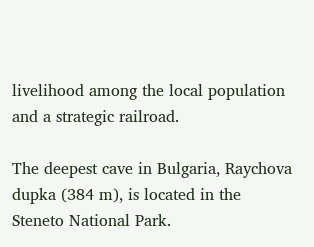livelihood among the local population and a strategic railroad.

The deepest cave in Bulgaria, Raychova dupka (384 m), is located in the Steneto National Park.